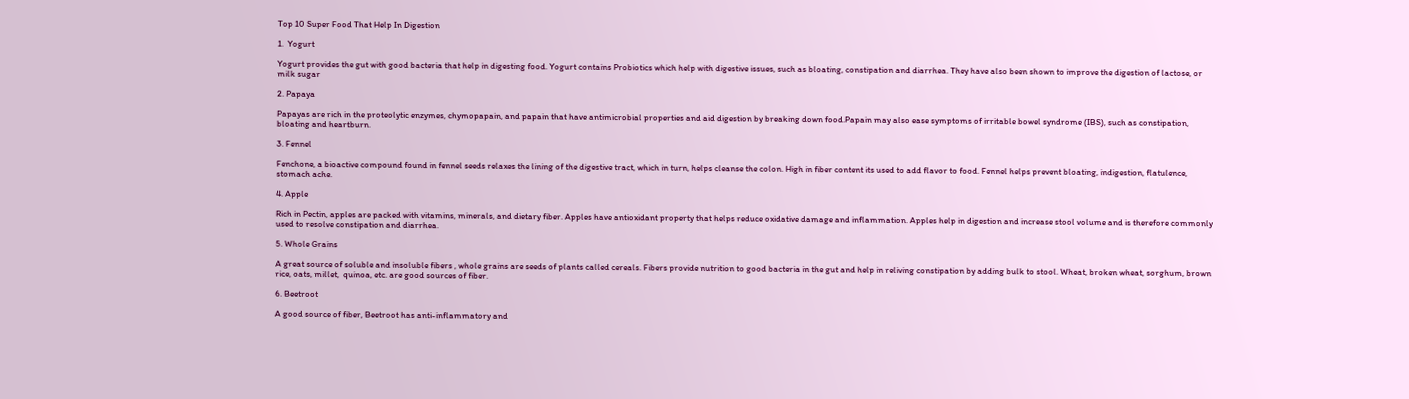Top 10 Super Food That Help In Digestion

1.  Yogurt

Yogurt provides the gut with good bacteria that help in digesting food. Yogurt contains Probiotics which help with digestive issues, such as bloating, constipation and diarrhea. They have also been shown to improve the digestion of lactose, or milk sugar

2. Papaya

Papayas are rich in the proteolytic enzymes, chymopapain, and papain that have antimicrobial properties and aid digestion by breaking down food.Papain may also ease symptoms of irritable bowel syndrome (IBS), such as constipation, bloating and heartburn.

3. Fennel

Fenchone, a bioactive compound found in fennel seeds relaxes the lining of the digestive tract, which in turn, helps cleanse the colon. High in fiber content its used to add flavor to food. Fennel helps prevent bloating, indigestion, flatulence, stomach ache.

4. Apple

Rich in Pectin, apples are packed with vitamins, minerals, and dietary fiber. Apples have antioxidant property that helps reduce oxidative damage and inflammation. Apples help in digestion and increase stool volume and is therefore commonly used to resolve constipation and diarrhea.

5. Whole Grains

A great source of soluble and insoluble fibers , whole grains are seeds of plants called cereals. Fibers provide nutrition to good bacteria in the gut and help in reliving constipation by adding bulk to stool. Wheat, broken wheat, sorghum, brown rice, oats, millet,  quinoa, etc. are good sources of fiber.

6. Beetroot

A good source of fiber, Beetroot has anti-inflammatory and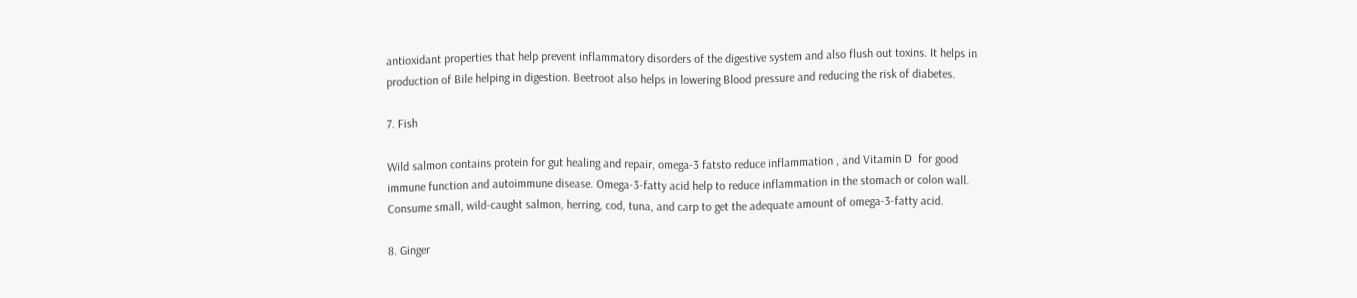antioxidant properties that help prevent inflammatory disorders of the digestive system and also flush out toxins. It helps in production of Bile helping in digestion. Beetroot also helps in lowering Blood pressure and reducing the risk of diabetes.

7. Fish

Wild salmon contains protein for gut healing and repair, omega-3 fatsto reduce inflammation , and Vitamin D  for good immune function and autoimmune disease. Omega-3-fatty acid help to reduce inflammation in the stomach or colon wall. Consume small, wild-caught salmon, herring, cod, tuna, and carp to get the adequate amount of omega-3-fatty acid.

8. Ginger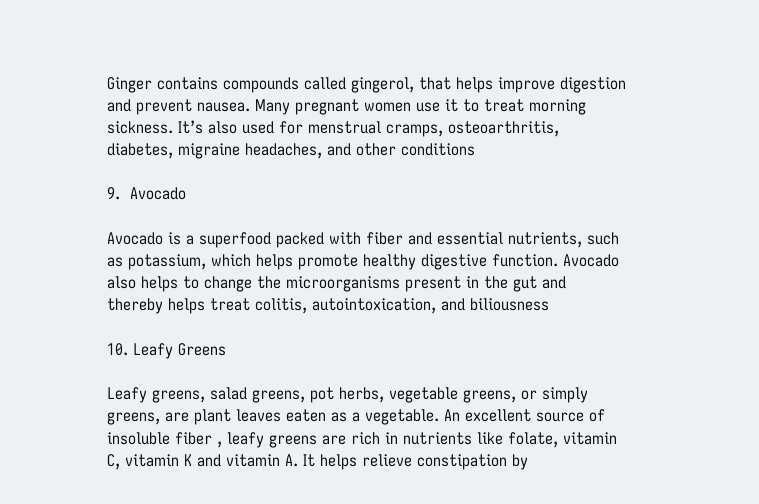Ginger contains compounds called gingerol, that helps improve digestion and prevent nausea. Many pregnant women use it to treat morning sickness. It’s also used for menstrual cramps, osteoarthritis, diabetes, migraine headaches, and other conditions

9.  Avocado

Avocado is a superfood packed with fiber and essential nutrients, such as potassium, which helps promote healthy digestive function. Avocado also helps to change the microorganisms present in the gut and thereby helps treat colitis, autointoxication, and biliousness

10. Leafy Greens

Leafy greens, salad greens, pot herbs, vegetable greens, or simply greens, are plant leaves eaten as a vegetable. An excellent source of insoluble fiber , leafy greens are rich in nutrients like folate, vitamin C, vitamin K and vitamin A. It helps relieve constipation by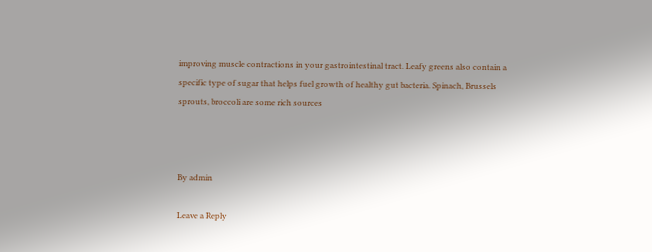improving muscle contractions in your gastrointestinal tract. Leafy greens also contain a specific type of sugar that helps fuel growth of healthy gut bacteria. Spinach, Brussels sprouts, broccoli are some rich sources



By admin

Leave a Reply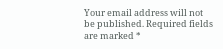Your email address will not be published. Required fields are marked *